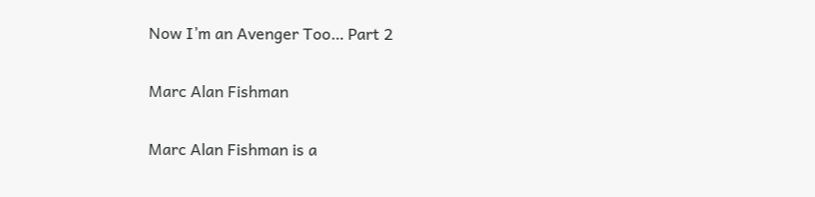Now I’m an Avenger Too… Part 2

Marc Alan Fishman

Marc Alan Fishman is a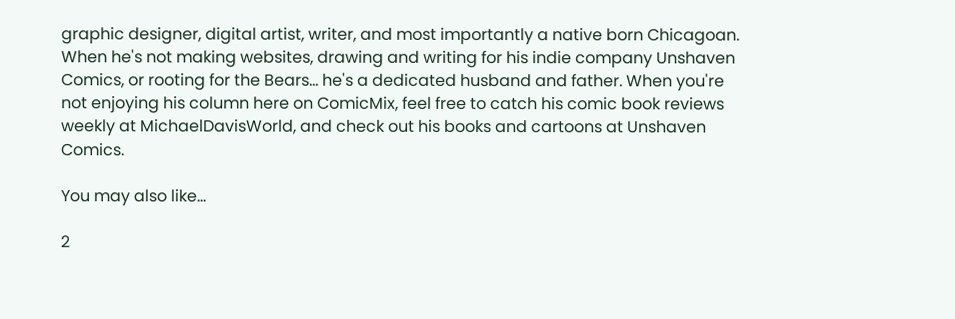graphic designer, digital artist, writer, and most importantly a native born Chicagoan. When he's not making websites, drawing and writing for his indie company Unshaven Comics, or rooting for the Bears... he's a dedicated husband and father. When you're not enjoying his column here on ComicMix, feel free to catch his comic book reviews weekly at MichaelDavisWorld, and check out his books and cartoons at Unshaven Comics.

You may also like...

2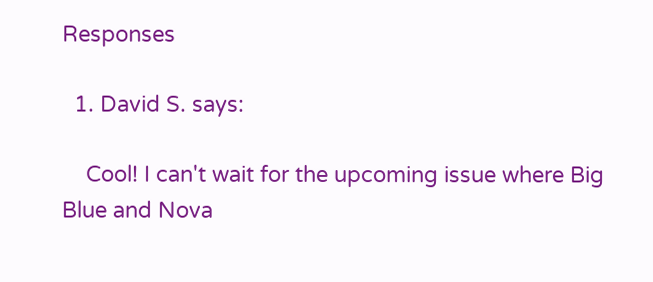Responses

  1. David S. says:

    Cool! I can't wait for the upcoming issue where Big Blue and Nova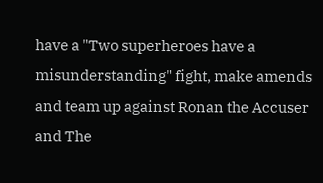have a "Two superheroes have a misunderstanding" fight, make amends and team up against Ronan the Accuser and The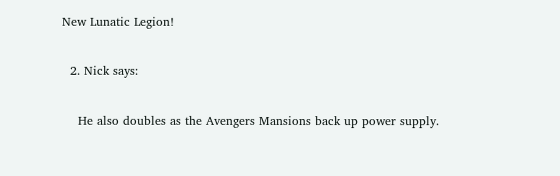New Lunatic Legion!

  2. Nick says:

    He also doubles as the Avengers Mansions back up power supply.